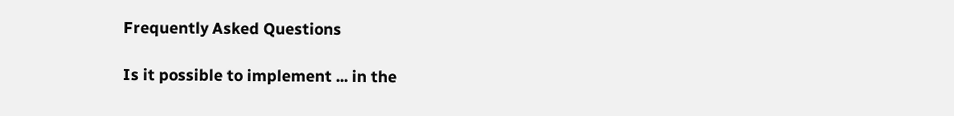Frequently Asked Questions

Is it possible to implement ... in the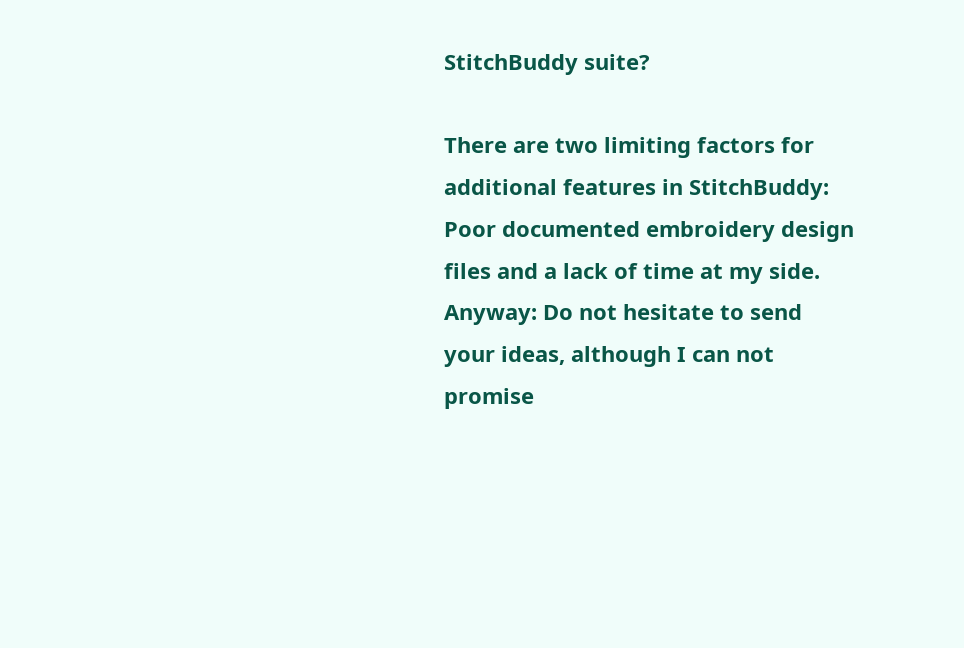StitchBuddy suite?

There are two limiting factors for additional features in StitchBuddy: Poor documented embroidery design files and a lack of time at my side. Anyway: Do not hesitate to send your ideas, although I can not promise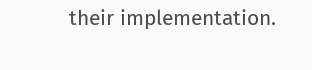their implementation.